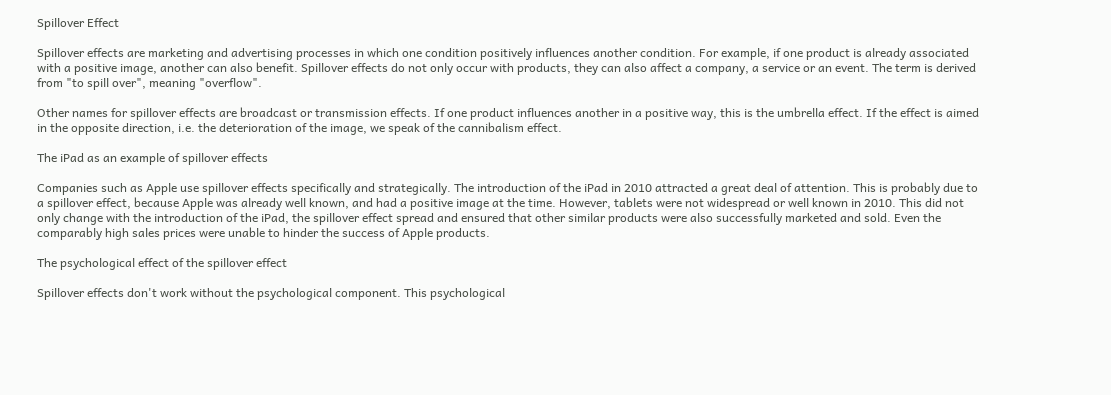Spillover Effect

Spillover effects are marketing and advertising processes in which one condition positively influences another condition. For example, if one product is already associated with a positive image, another can also benefit. Spillover effects do not only occur with products, they can also affect a company, a service or an event. The term is derived from "to spill over", meaning "overflow".

Other names for spillover effects are broadcast or transmission effects. If one product influences another in a positive way, this is the umbrella effect. If the effect is aimed in the opposite direction, i.e. the deterioration of the image, we speak of the cannibalism effect.

The iPad as an example of spillover effects

Companies such as Apple use spillover effects specifically and strategically. The introduction of the iPad in 2010 attracted a great deal of attention. This is probably due to a spillover effect, because Apple was already well known, and had a positive image at the time. However, tablets were not widespread or well known in 2010. This did not only change with the introduction of the iPad, the spillover effect spread and ensured that other similar products were also successfully marketed and sold. Even the comparably high sales prices were unable to hinder the success of Apple products.

The psychological effect of the spillover effect

Spillover effects don't work without the psychological component. This psychological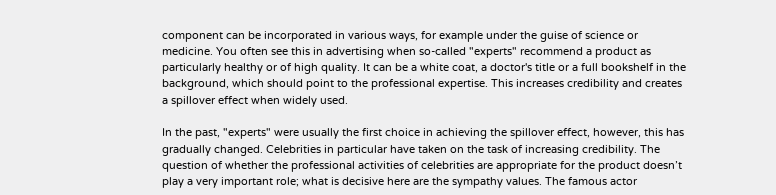component can be incorporated in various ways, for example under the guise of science or medicine. You often see this in advertising when so-called "experts" recommend a product as particularly healthy or of high quality. It can be a white coat, a doctor's title or a full bookshelf in the background, which should point to the professional expertise. This increases credibility and creates a spillover effect when widely used.

In the past, "experts" were usually the first choice in achieving the spillover effect, however, this has gradually changed. Celebrities in particular have taken on the task of increasing credibility. The question of whether the professional activities of celebrities are appropriate for the product doesn’t play a very important role; what is decisive here are the sympathy values. The famous actor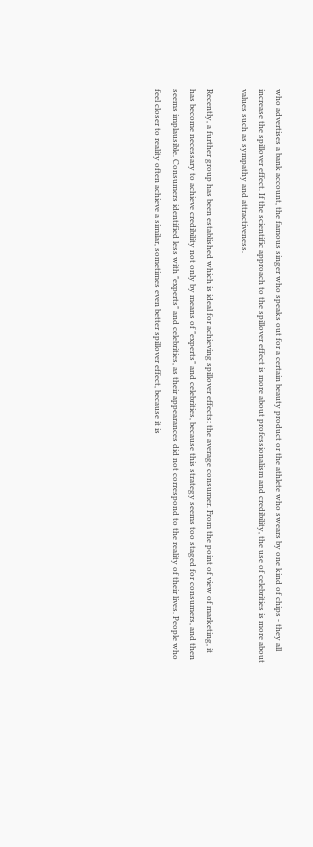who advertises a bank account, the famous singer who speaks out for a certain beauty product or the athlete who swears by one kind of chips - they all increase the spillover effect. If the scientific approach to the spillover effect is more about professionalism and credibility, the use of celebrities is more about values such as sympathy and attractiveness.

Recently, a further group has been established which is ideal for achieving spillover effects: the average consumer. From the point of view of marketing, it has become necessary to achieve credibility not only by means of "experts" and celebrities, because this strategy seems too staged for consumers, and then seems implausible. Consumers identified less with "experts" and celebrities, as their appearances did not correspond to the reality of their lives. People who feel closer to reality often achieve a similar, sometimes even better spillover effect, because it is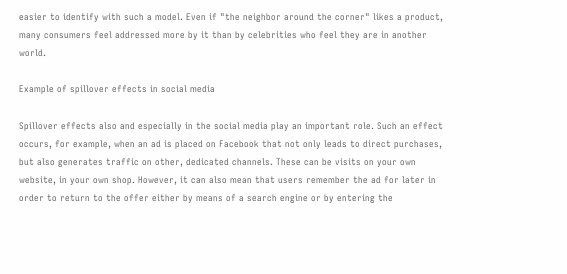easier to identify with such a model. Even if "the neighbor around the corner" likes a product, many consumers feel addressed more by it than by celebrities who feel they are in another world.

Example of spillover effects in social media

Spillover effects also and especially in the social media play an important role. Such an effect occurs, for example, when an ad is placed on Facebook that not only leads to direct purchases, but also generates traffic on other, dedicated channels. These can be visits on your own website, in your own shop. However, it can also mean that users remember the ad for later in order to return to the offer either by means of a search engine or by entering the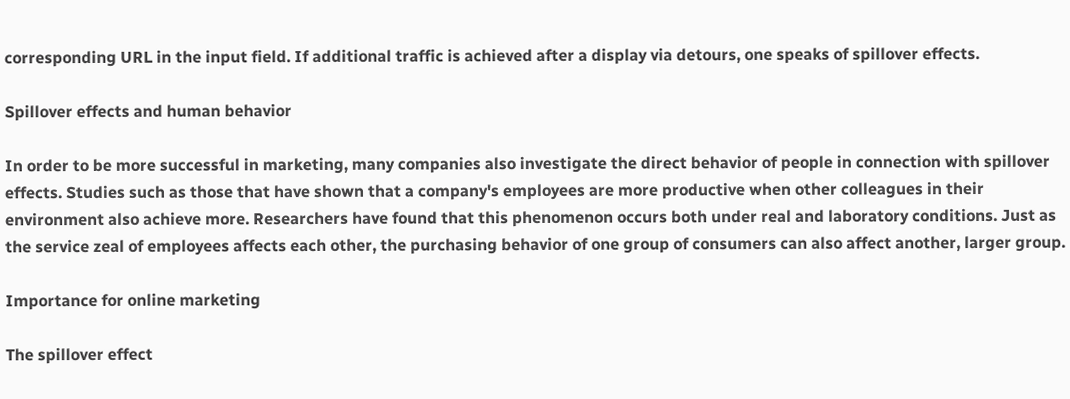corresponding URL in the input field. If additional traffic is achieved after a display via detours, one speaks of spillover effects.

Spillover effects and human behavior

In order to be more successful in marketing, many companies also investigate the direct behavior of people in connection with spillover effects. Studies such as those that have shown that a company's employees are more productive when other colleagues in their environment also achieve more. Researchers have found that this phenomenon occurs both under real and laboratory conditions. Just as the service zeal of employees affects each other, the purchasing behavior of one group of consumers can also affect another, larger group.

Importance for online marketing

The spillover effect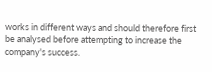works in different ways and should therefore first be analysed before attempting to increase the company's success.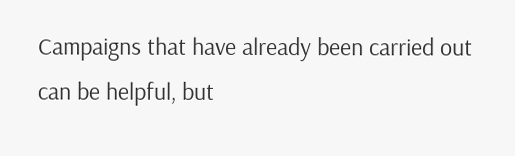Campaigns that have already been carried out can be helpful, but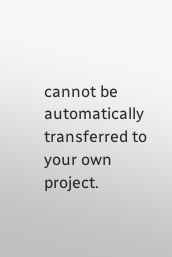cannot be automatically transferred to your own project.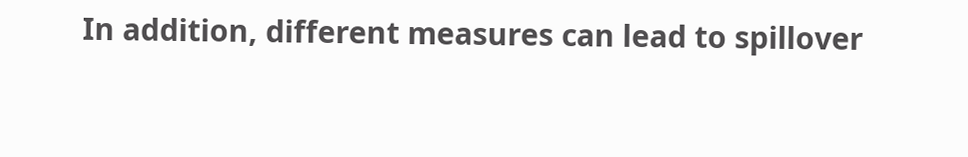In addition, different measures can lead to spillover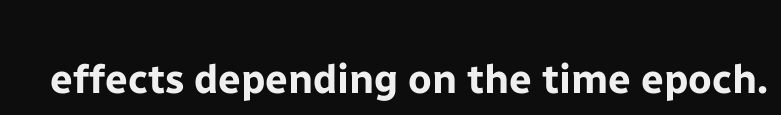effects depending on the time epoch.